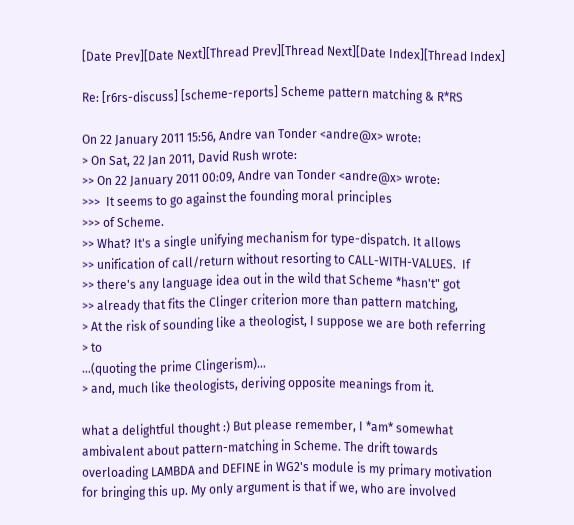[Date Prev][Date Next][Thread Prev][Thread Next][Date Index][Thread Index]

Re: [r6rs-discuss] [scheme-reports] Scheme pattern matching & R*RS

On 22 January 2011 15:56, Andre van Tonder <andre@x> wrote:
> On Sat, 22 Jan 2011, David Rush wrote:
>> On 22 January 2011 00:09, Andre van Tonder <andre@x> wrote:
>>>  It seems to go against the founding moral principles
>>> of Scheme.
>> What? It's a single unifying mechanism for type-dispatch. It allows
>> unification of call/return without resorting to CALL-WITH-VALUES.  If
>> there's any language idea out in the wild that Scheme *hasn't" got
>> already that fits the Clinger criterion more than pattern matching,
> At the risk of sounding like a theologist, I suppose we are both referring
> to
...(quoting the prime Clingerism)...
> and, much like theologists, deriving opposite meanings from it.

what a delightful thought :) But please remember, I *am* somewhat
ambivalent about pattern-matching in Scheme. The drift towards
overloading LAMBDA and DEFINE in WG2's module is my primary motivation
for bringing this up. My only argument is that if we, who are involved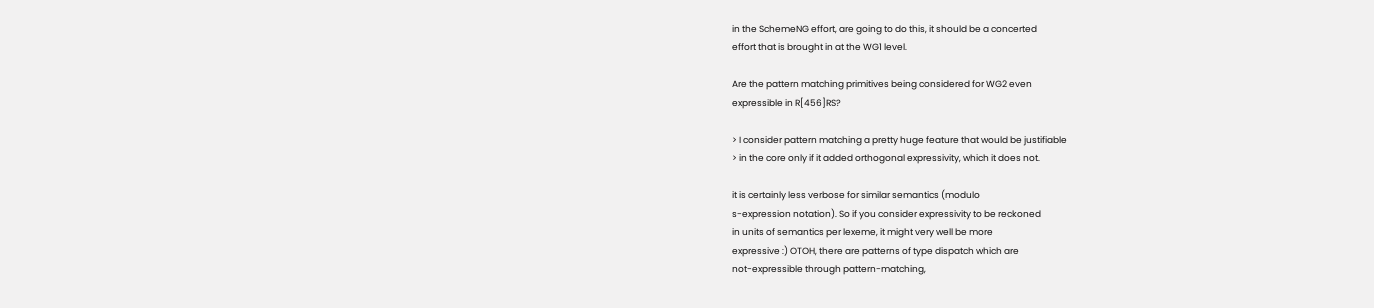in the SchemeNG effort, are going to do this, it should be a concerted
effort that is brought in at the WG1 level.

Are the pattern matching primitives being considered for WG2 even
expressible in R[456]RS?

> I consider pattern matching a pretty huge feature that would be justifiable
> in the core only if it added orthogonal expressivity, which it does not.

it is certainly less verbose for similar semantics (modulo
s-expression notation). So if you consider expressivity to be reckoned
in units of semantics per lexeme, it might very well be more
expressive :) OTOH, there are patterns of type dispatch which are
not-expressible through pattern-matching,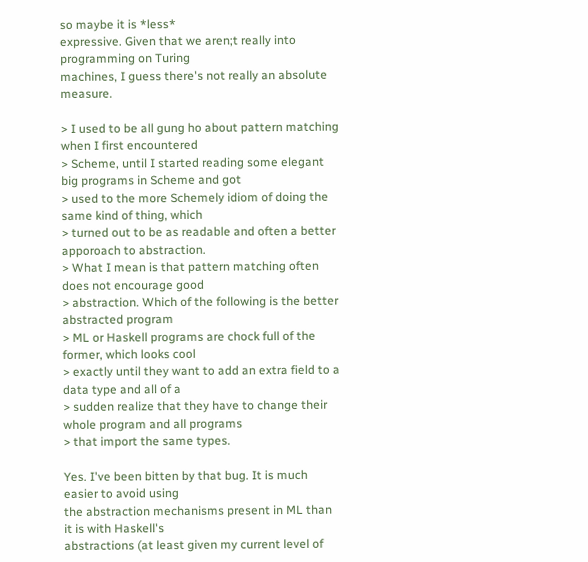so maybe it is *less*
expressive. Given that we aren;t really into programming on Turing
machines, I guess there's not really an absolute measure.

> I used to be all gung ho about pattern matching when I first encountered
> Scheme, until I started reading some elegant big programs in Scheme and got
> used to the more Schemely idiom of doing the same kind of thing, which
> turned out to be as readable and often a better apporoach to abstraction.
> What I mean is that pattern matching often does not encourage good
> abstraction. Which of the following is the better abstracted program
> ML or Haskell programs are chock full of the former, which looks cool
> exactly until they want to add an extra field to a data type and all of a
> sudden realize that they have to change their whole program and all programs
> that import the same types.

Yes. I've been bitten by that bug. It is much easier to avoid using
the abstraction mechanisms present in ML than it is with Haskell's
abstractions (at least given my current level of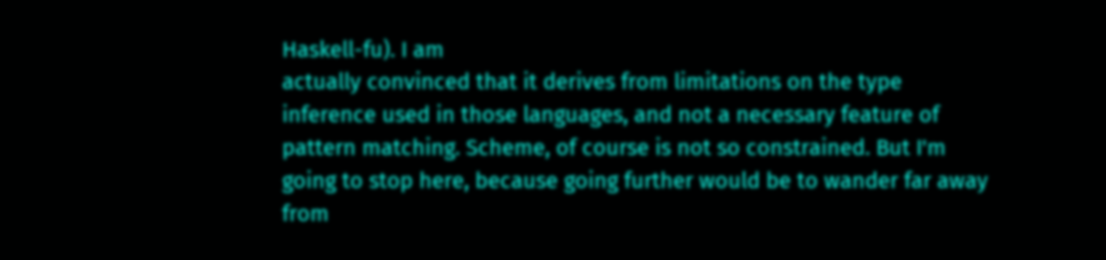Haskell-fu). I am
actually convinced that it derives from limitations on the type
inference used in those languages, and not a necessary feature of
pattern matching. Scheme, of course is not so constrained. But I'm
going to stop here, because going further would be to wander far away
from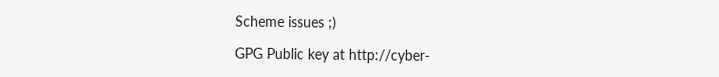Scheme issues ;)

GPG Public key at http://cyber-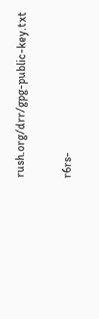rush.org/drr/gpg-public-key.txt

r6rs-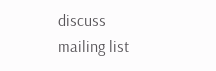discuss mailing list